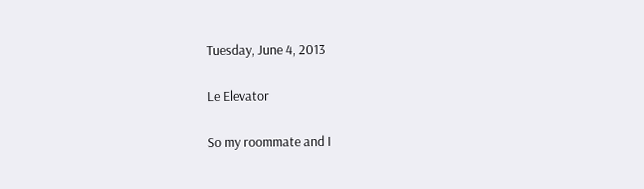Tuesday, June 4, 2013

Le Elevator

So my roommate and I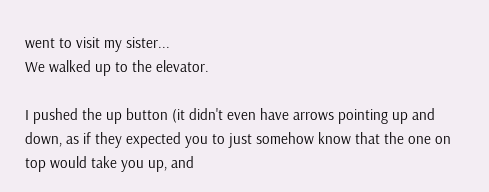went to visit my sister...
We walked up to the elevator.

I pushed the up button (it didn't even have arrows pointing up and down, as if they expected you to just somehow know that the one on top would take you up, and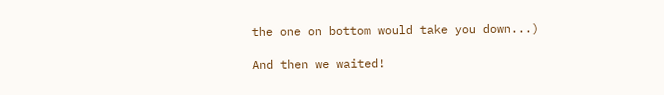the one on bottom would take you down...)

And then we waited!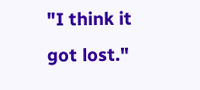"I think it got lost."